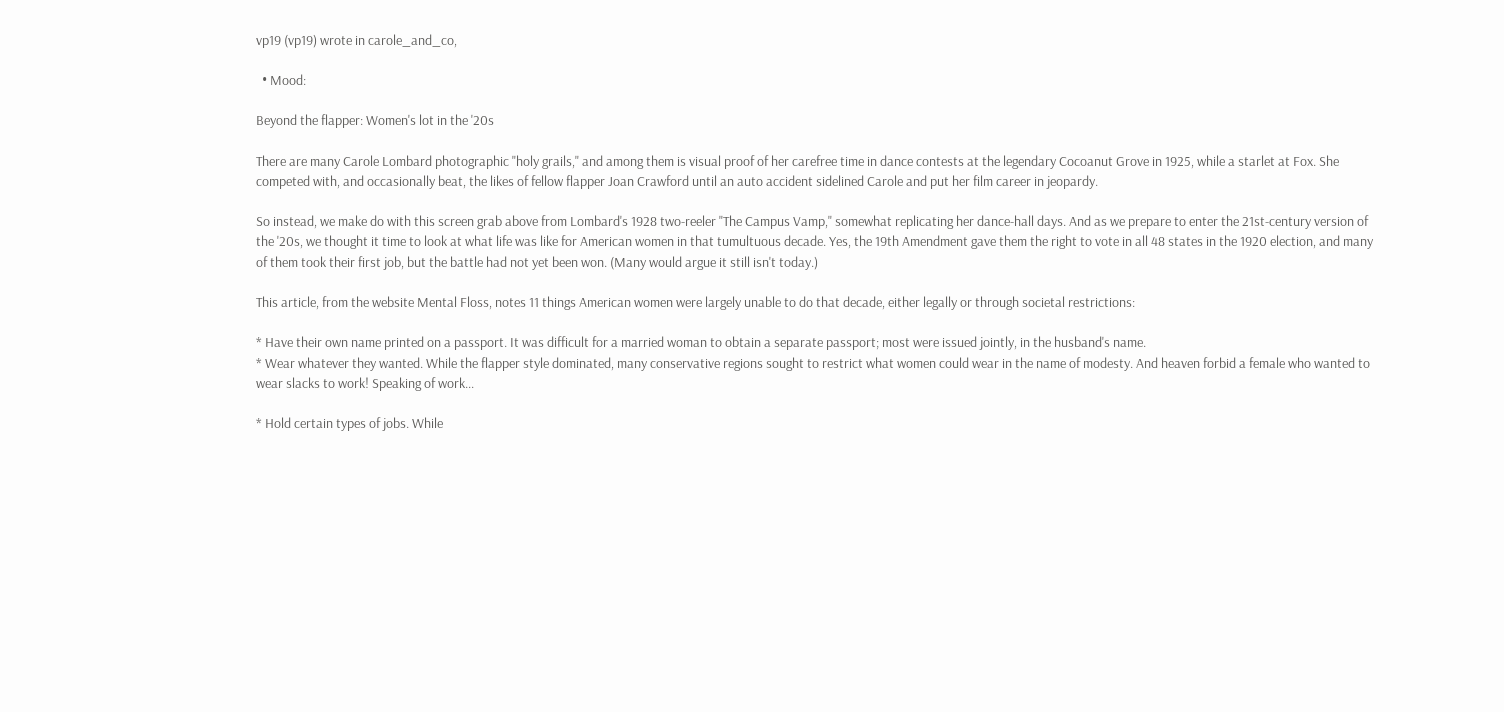vp19 (vp19) wrote in carole_and_co,

  • Mood:

Beyond the flapper: Women's lot in the '20s

There are many Carole Lombard photographic "holy grails," and among them is visual proof of her carefree time in dance contests at the legendary Cocoanut Grove in 1925, while a starlet at Fox. She competed with, and occasionally beat, the likes of fellow flapper Joan Crawford until an auto accident sidelined Carole and put her film career in jeopardy.

So instead, we make do with this screen grab above from Lombard's 1928 two-reeler "The Campus Vamp," somewhat replicating her dance-hall days. And as we prepare to enter the 21st-century version of the '20s, we thought it time to look at what life was like for American women in that tumultuous decade. Yes, the 19th Amendment gave them the right to vote in all 48 states in the 1920 election, and many of them took their first job, but the battle had not yet been won. (Many would argue it still isn't today.)

This article, from the website Mental Floss, notes 11 things American women were largely unable to do that decade, either legally or through societal restrictions:

* Have their own name printed on a passport. It was difficult for a married woman to obtain a separate passport; most were issued jointly, in the husband's name.
* Wear whatever they wanted. While the flapper style dominated, many conservative regions sought to restrict what women could wear in the name of modesty. And heaven forbid a female who wanted to wear slacks to work! Speaking of work...

* Hold certain types of jobs. While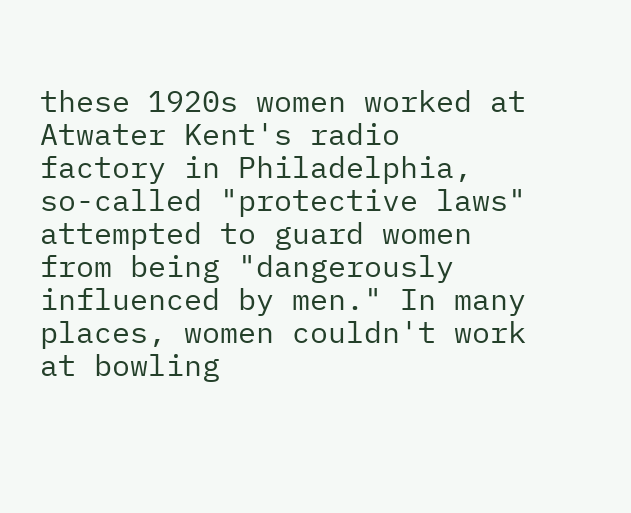these 1920s women worked at Atwater Kent's radio factory in Philadelphia, so-called "protective laws" attempted to guard women from being "dangerously influenced by men." In many places, women couldn't work at bowling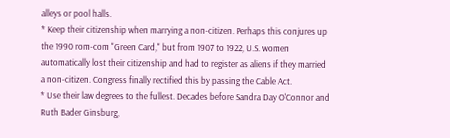alleys or pool halls.
* Keep their citizenship when marrying a non-citizen. Perhaps this conjures up the 1990 rom-com "Green Card," but from 1907 to 1922, U.S. women automatically lost their citizenship and had to register as aliens if they married a non-citizen. Congress finally rectified this by passing the Cable Act.
* Use their law degrees to the fullest. Decades before Sandra Day O'Connor and Ruth Bader Ginsburg,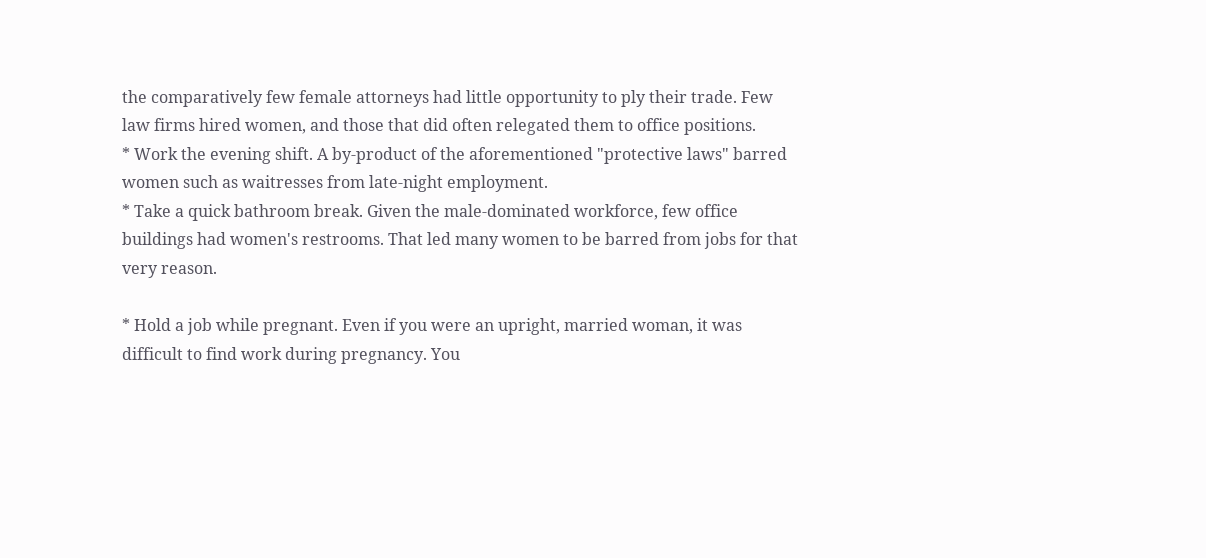the comparatively few female attorneys had little opportunity to ply their trade. Few law firms hired women, and those that did often relegated them to office positions.
* Work the evening shift. A by-product of the aforementioned "protective laws" barred women such as waitresses from late-night employment.
* Take a quick bathroom break. Given the male-dominated workforce, few office buildings had women's restrooms. That led many women to be barred from jobs for that very reason.

* Hold a job while pregnant. Even if you were an upright, married woman, it was difficult to find work during pregnancy. You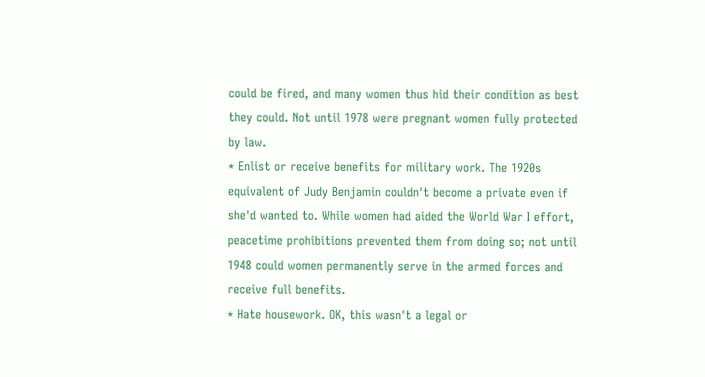could be fired, and many women thus hid their condition as best they could. Not until 1978 were pregnant women fully protected by law.
* Enlist or receive benefits for military work. The 1920s equivalent of Judy Benjamin couldn't become a private even if she'd wanted to. While women had aided the World War I effort, peacetime prohibitions prevented them from doing so; not until 1948 could women permanently serve in the armed forces and receive full benefits.
* Hate housework. OK, this wasn't a legal or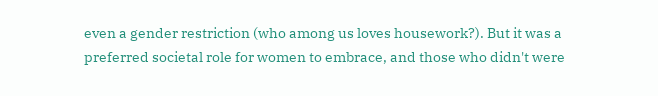even a gender restriction (who among us loves housework?). But it was a preferred societal role for women to embrace, and those who didn't were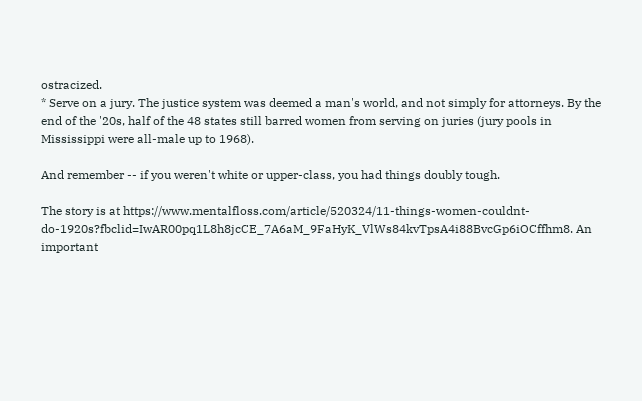ostracized.
* Serve on a jury. The justice system was deemed a man's world, and not simply for attorneys. By the end of the '20s, half of the 48 states still barred women from serving on juries (jury pools in Mississippi were all-male up to 1968).

And remember -- if you weren't white or upper-class, you had things doubly tough.

The story is at https://www.mentalfloss.com/article/520324/11-things-women-couldnt-do-1920s?fbclid=IwAR00pq1L8h8jcCE_7A6aM_9FaHyK_VlWs84kvTpsA4i88BvcGp6iOCffhm8. An important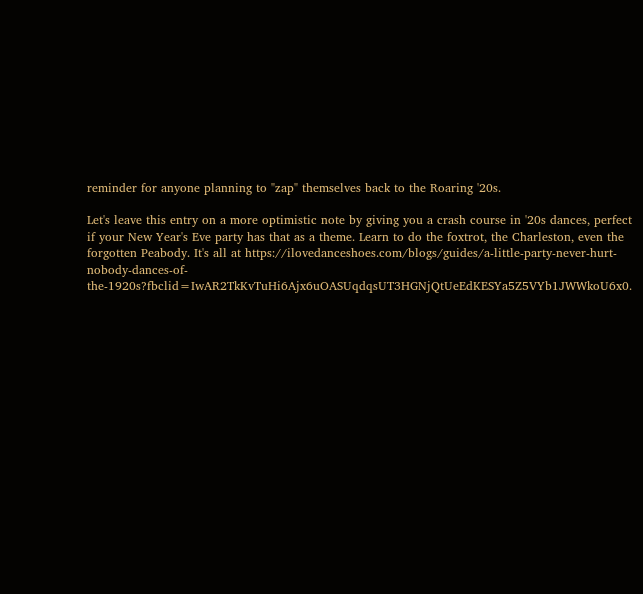reminder for anyone planning to "zap" themselves back to the Roaring '20s.

Let's leave this entry on a more optimistic note by giving you a crash course in '20s dances, perfect if your New Year's Eve party has that as a theme. Learn to do the foxtrot, the Charleston, even the forgotten Peabody. It's all at https://ilovedanceshoes.com/blogs/guides/a-little-party-never-hurt-nobody-dances-of-the-1920s?fbclid=IwAR2TkKvTuHi6Ajx6uOASUqdqsUT3HGNjQtUeEdKESYa5Z5VYb1JWWkoU6x0.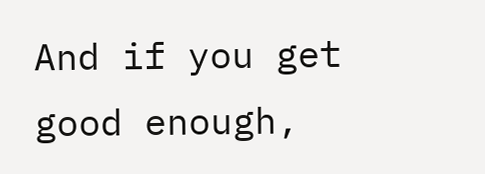And if you get good enough,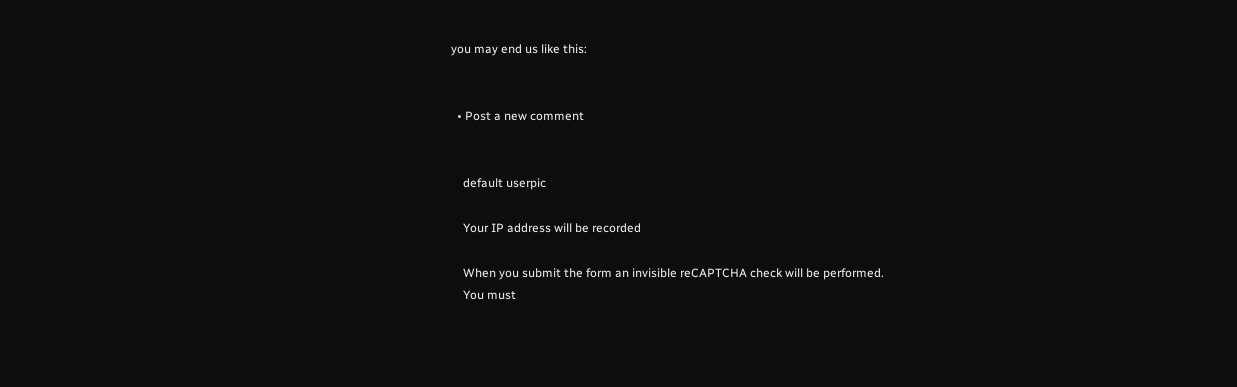you may end us like this:


  • Post a new comment


    default userpic

    Your IP address will be recorded

    When you submit the form an invisible reCAPTCHA check will be performed.
    You must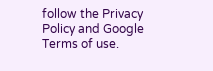follow the Privacy Policy and Google Terms of use.